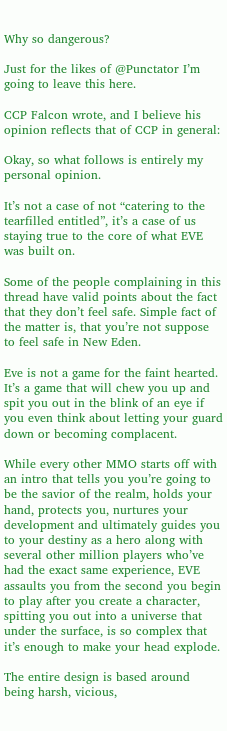Why so dangerous?

Just for the likes of @Punctator I’m going to leave this here.

CCP Falcon wrote, and I believe his opinion reflects that of CCP in general:

Okay, so what follows is entirely my personal opinion.

It’s not a case of not “catering to the tearfilled entitled”, it’s a case of us staying true to the core of what EVE was built on.

Some of the people complaining in this thread have valid points about the fact that they don’t feel safe. Simple fact of the matter is, that you’re not suppose to feel safe in New Eden.

Eve is not a game for the faint hearted. It’s a game that will chew you up and spit you out in the blink of an eye if you even think about letting your guard down or becoming complacent.

While every other MMO starts off with an intro that tells you you’re going to be the savior of the realm, holds your hand, protects you, nurtures your development and ultimately guides you to your destiny as a hero along with several other million players who’ve had the exact same experience, EVE assaults you from the second you begin to play after you create a character, spitting you out into a universe that under the surface, is so complex that it’s enough to make your head explode.

The entire design is based around being harsh, vicious,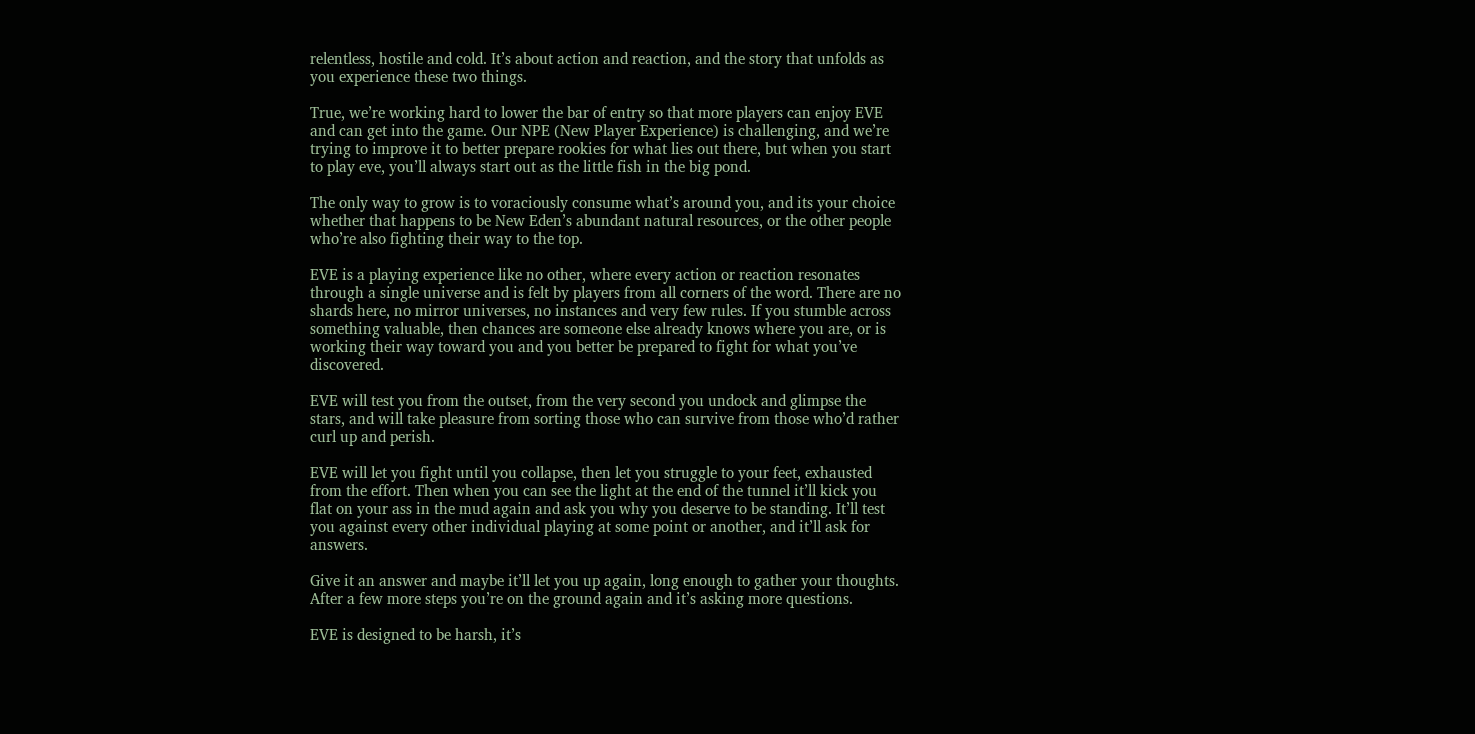relentless, hostile and cold. It’s about action and reaction, and the story that unfolds as you experience these two things.

True, we’re working hard to lower the bar of entry so that more players can enjoy EVE and can get into the game. Our NPE (New Player Experience) is challenging, and we’re trying to improve it to better prepare rookies for what lies out there, but when you start to play eve, you’ll always start out as the little fish in the big pond.

The only way to grow is to voraciously consume what’s around you, and its your choice whether that happens to be New Eden’s abundant natural resources, or the other people who’re also fighting their way to the top.

EVE is a playing experience like no other, where every action or reaction resonates through a single universe and is felt by players from all corners of the word. There are no shards here, no mirror universes, no instances and very few rules. If you stumble across something valuable, then chances are someone else already knows where you are, or is working their way toward you and you better be prepared to fight for what you’ve discovered.

EVE will test you from the outset, from the very second you undock and glimpse the stars, and will take pleasure from sorting those who can survive from those who’d rather curl up and perish.

EVE will let you fight until you collapse, then let you struggle to your feet, exhausted from the effort. Then when you can see the light at the end of the tunnel it’ll kick you flat on your ass in the mud again and ask you why you deserve to be standing. It’ll test you against every other individual playing at some point or another, and it’ll ask for answers.

Give it an answer and maybe it’ll let you up again, long enough to gather your thoughts. After a few more steps you’re on the ground again and it’s asking more questions.

EVE is designed to be harsh, it’s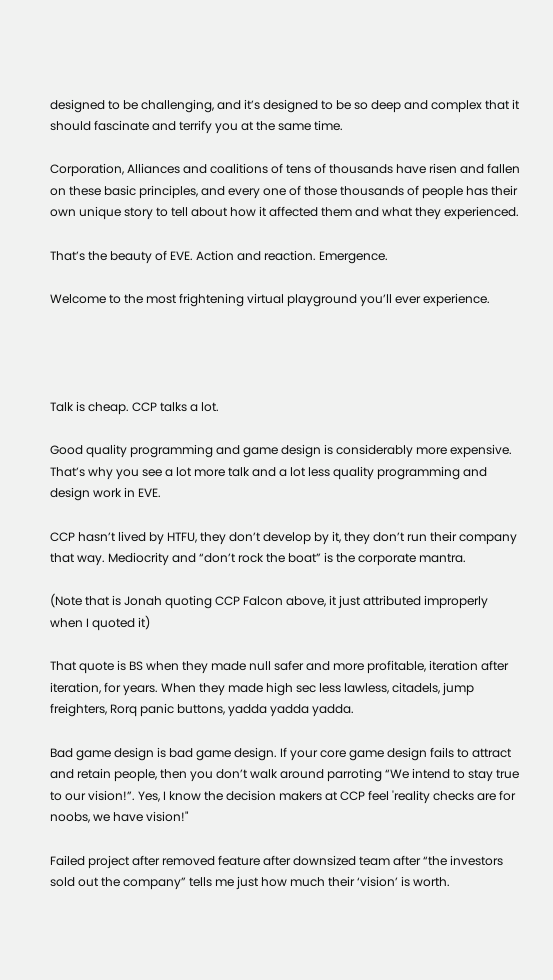designed to be challenging, and it’s designed to be so deep and complex that it should fascinate and terrify you at the same time.

Corporation, Alliances and coalitions of tens of thousands have risen and fallen on these basic principles, and every one of those thousands of people has their own unique story to tell about how it affected them and what they experienced.

That’s the beauty of EVE. Action and reaction. Emergence.

Welcome to the most frightening virtual playground you’ll ever experience.




Talk is cheap. CCP talks a lot.

Good quality programming and game design is considerably more expensive. That’s why you see a lot more talk and a lot less quality programming and design work in EVE.

CCP hasn’t lived by HTFU, they don’t develop by it, they don’t run their company that way. Mediocrity and “don’t rock the boat” is the corporate mantra.

(Note that is Jonah quoting CCP Falcon above, it just attributed improperly when I quoted it)

That quote is BS when they made null safer and more profitable, iteration after iteration, for years. When they made high sec less lawless, citadels, jump freighters, Rorq panic buttons, yadda yadda yadda.

Bad game design is bad game design. If your core game design fails to attract and retain people, then you don’t walk around parroting “We intend to stay true to our vision!”. Yes, I know the decision makers at CCP feel 'reality checks are for noobs, we have vision!"

Failed project after removed feature after downsized team after “the investors sold out the company” tells me just how much their ‘vision’ is worth.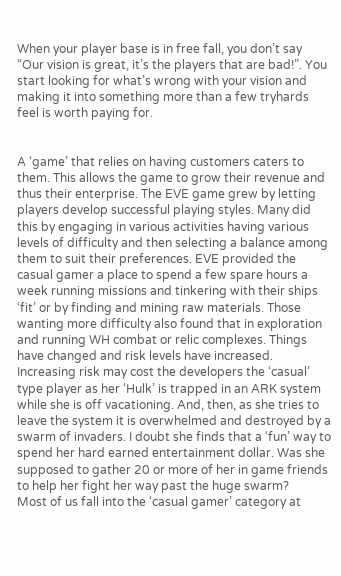When your player base is in free fall, you don’t say “Our vision is great, it’s the players that are bad!”. You start looking for what’s wrong with your vision and making it into something more than a few tryhards feel is worth paying for.


A ‘game’ that relies on having customers caters to them. This allows the game to grow their revenue and thus their enterprise. The EVE game grew by letting players develop successful playing styles. Many did this by engaging in various activities having various levels of difficulty and then selecting a balance among them to suit their preferences. EVE provided the casual gamer a place to spend a few spare hours a week running missions and tinkering with their ships ‘fit’ or by finding and mining raw materials. Those wanting more difficulty also found that in exploration and running WH combat or relic complexes. Things have changed and risk levels have increased. Increasing risk may cost the developers the ‘casual’ type player as her ‘Hulk’ is trapped in an ARK system while she is off vacationing. And, then, as she tries to leave the system it is overwhelmed and destroyed by a swarm of invaders. I doubt she finds that a ‘fun’ way to spend her hard earned entertainment dollar. Was she supposed to gather 20 or more of her in game friends to help her fight her way past the huge swarm?
Most of us fall into the ‘casual gamer’ category at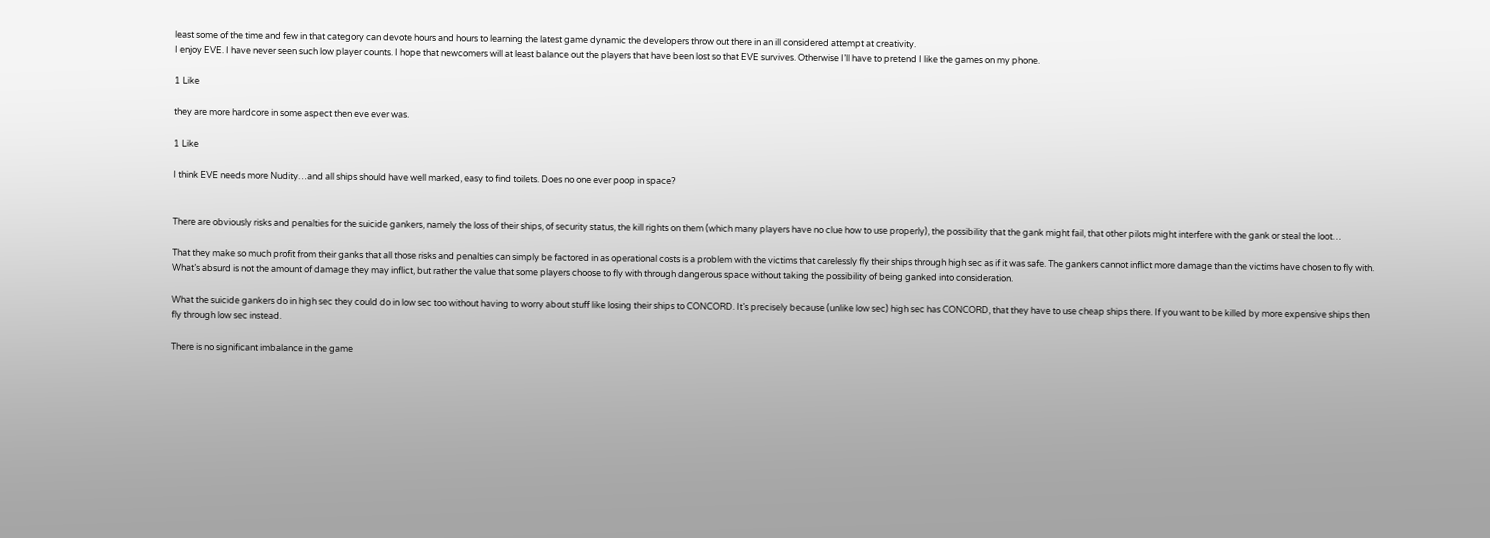least some of the time and few in that category can devote hours and hours to learning the latest game dynamic the developers throw out there in an ill considered attempt at creativity.
I enjoy EVE. I have never seen such low player counts. I hope that newcomers will at least balance out the players that have been lost so that EVE survives. Otherwise I’ll have to pretend I like the games on my phone.

1 Like

they are more hardcore in some aspect then eve ever was.

1 Like

I think EVE needs more Nudity…and all ships should have well marked, easy to find toilets. Does no one ever poop in space?


There are obviously risks and penalties for the suicide gankers, namely the loss of their ships, of security status, the kill rights on them (which many players have no clue how to use properly), the possibility that the gank might fail, that other pilots might interfere with the gank or steal the loot…

That they make so much profit from their ganks that all those risks and penalties can simply be factored in as operational costs is a problem with the victims that carelessly fly their ships through high sec as if it was safe. The gankers cannot inflict more damage than the victims have chosen to fly with. What’s absurd is not the amount of damage they may inflict, but rather the value that some players choose to fly with through dangerous space without taking the possibility of being ganked into consideration.

What the suicide gankers do in high sec they could do in low sec too without having to worry about stuff like losing their ships to CONCORD. It’s precisely because (unlike low sec) high sec has CONCORD, that they have to use cheap ships there. If you want to be killed by more expensive ships then fly through low sec instead.

There is no significant imbalance in the game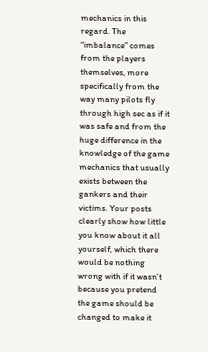mechanics in this regard. The “imbalance” comes from the players themselves, more specifically from the way many pilots fly through high sec as if it was safe and from the huge difference in the knowledge of the game mechanics that usually exists between the gankers and their victims. Your posts clearly show how little you know about it all yourself, which there would be nothing wrong with if it wasn’t because you pretend the game should be changed to make it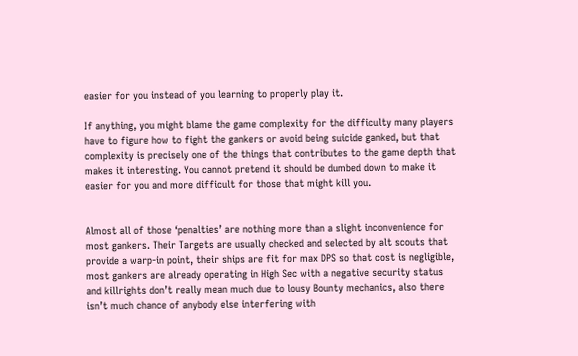easier for you instead of you learning to properly play it.

If anything, you might blame the game complexity for the difficulty many players have to figure how to fight the gankers or avoid being suicide ganked, but that complexity is precisely one of the things that contributes to the game depth that makes it interesting. You cannot pretend it should be dumbed down to make it easier for you and more difficult for those that might kill you.


Almost all of those ‘penalties’ are nothing more than a slight inconvenience for most gankers. Their Targets are usually checked and selected by alt scouts that provide a warp-in point, their ships are fit for max DPS so that cost is negligible, most gankers are already operating in High Sec with a negative security status and killrights don’t really mean much due to lousy Bounty mechanics, also there isn’t much chance of anybody else interfering with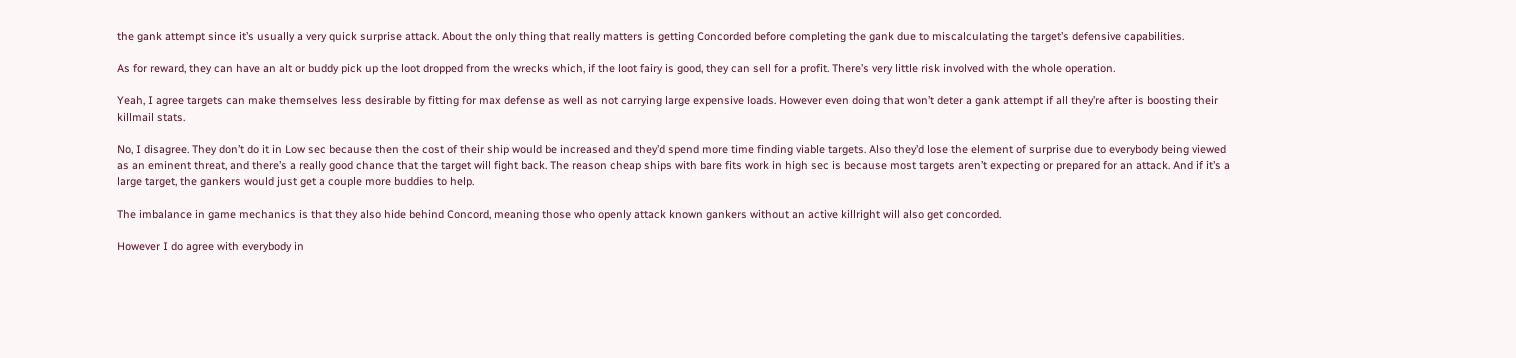the gank attempt since it’s usually a very quick surprise attack. About the only thing that really matters is getting Concorded before completing the gank due to miscalculating the target’s defensive capabilities.

As for reward, they can have an alt or buddy pick up the loot dropped from the wrecks which, if the loot fairy is good, they can sell for a profit. There’s very little risk involved with the whole operation.

Yeah, I agree targets can make themselves less desirable by fitting for max defense as well as not carrying large expensive loads. However even doing that won’t deter a gank attempt if all they’re after is boosting their killmail stats.

No, I disagree. They don’t do it in Low sec because then the cost of their ship would be increased and they’d spend more time finding viable targets. Also they’d lose the element of surprise due to everybody being viewed as an eminent threat, and there’s a really good chance that the target will fight back. The reason cheap ships with bare fits work in high sec is because most targets aren’t expecting or prepared for an attack. And if it’s a large target, the gankers would just get a couple more buddies to help.

The imbalance in game mechanics is that they also hide behind Concord, meaning those who openly attack known gankers without an active killright will also get concorded.

However I do agree with everybody in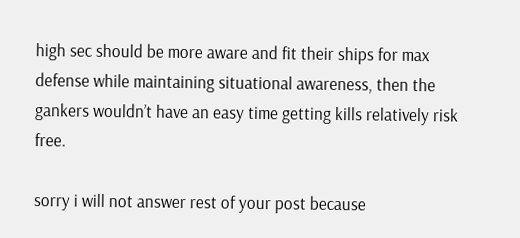high sec should be more aware and fit their ships for max defense while maintaining situational awareness, then the gankers wouldn’t have an easy time getting kills relatively risk free.

sorry i will not answer rest of your post because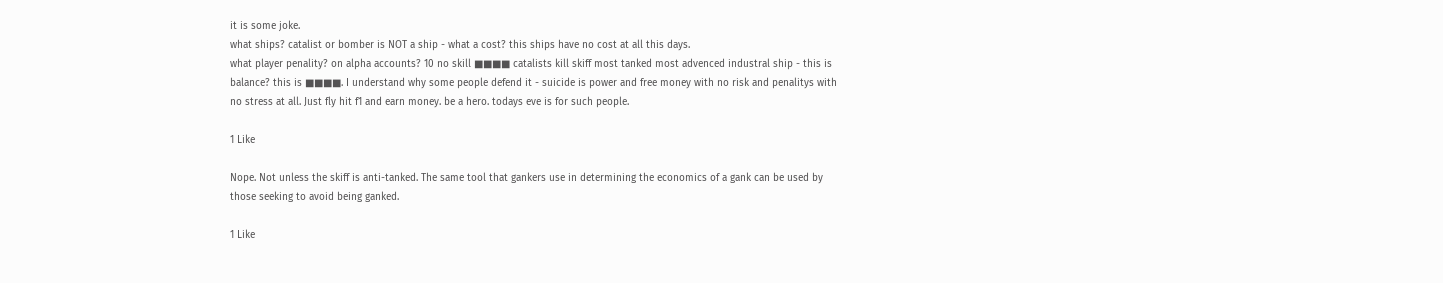it is some joke.
what ships? catalist or bomber is NOT a ship - what a cost? this ships have no cost at all this days.
what player penality? on alpha accounts? 10 no skill ■■■■ catalists kill skiff most tanked most advenced industral ship - this is balance? this is ■■■■. I understand why some people defend it - suicide is power and free money with no risk and penalitys with no stress at all. Just fly hit f1 and earn money. be a hero. todays eve is for such people.

1 Like

Nope. Not unless the skiff is anti-tanked. The same tool that gankers use in determining the economics of a gank can be used by those seeking to avoid being ganked.

1 Like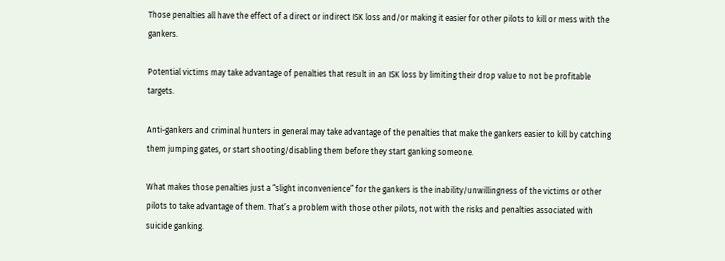Those penalties all have the effect of a direct or indirect ISK loss and/or making it easier for other pilots to kill or mess with the gankers.

Potential victims may take advantage of penalties that result in an ISK loss by limiting their drop value to not be profitable targets.

Anti-gankers and criminal hunters in general may take advantage of the penalties that make the gankers easier to kill by catching them jumping gates, or start shooting/disabling them before they start ganking someone.

What makes those penalties just a “slight inconvenience” for the gankers is the inability/unwillingness of the victims or other pilots to take advantage of them. That’s a problem with those other pilots, not with the risks and penalties associated with suicide ganking.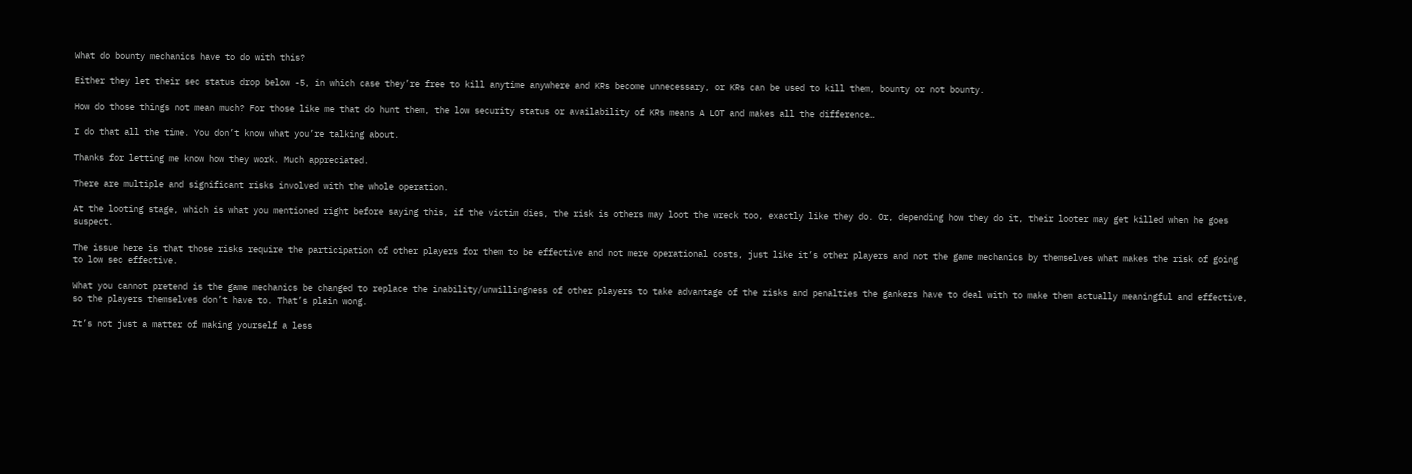What do bounty mechanics have to do with this?

Either they let their sec status drop below -5, in which case they’re free to kill anytime anywhere and KRs become unnecessary, or KRs can be used to kill them, bounty or not bounty.

How do those things not mean much? For those like me that do hunt them, the low security status or availability of KRs means A LOT and makes all the difference…

I do that all the time. You don’t know what you’re talking about.

Thanks for letting me know how they work. Much appreciated.

There are multiple and significant risks involved with the whole operation.

At the looting stage, which is what you mentioned right before saying this, if the victim dies, the risk is others may loot the wreck too, exactly like they do. Or, depending how they do it, their looter may get killed when he goes suspect.

The issue here is that those risks require the participation of other players for them to be effective and not mere operational costs, just like it’s other players and not the game mechanics by themselves what makes the risk of going to low sec effective.

What you cannot pretend is the game mechanics be changed to replace the inability/unwillingness of other players to take advantage of the risks and penalties the gankers have to deal with to make them actually meaningful and effective, so the players themselves don’t have to. That’s plain wong.

It’s not just a matter of making yourself a less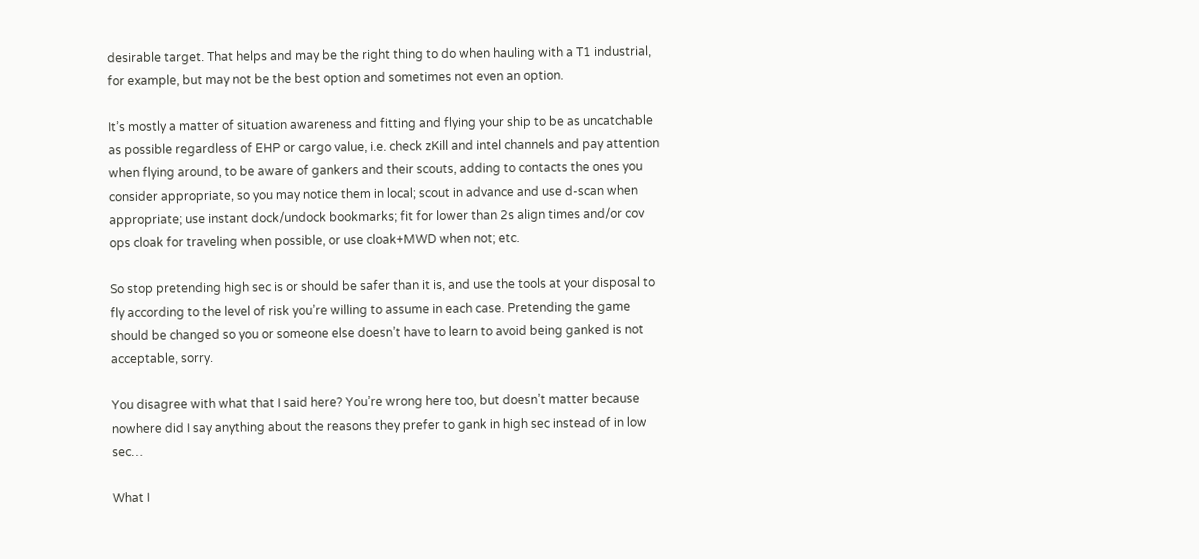desirable target. That helps and may be the right thing to do when hauling with a T1 industrial, for example, but may not be the best option and sometimes not even an option.

It’s mostly a matter of situation awareness and fitting and flying your ship to be as uncatchable as possible regardless of EHP or cargo value, i.e. check zKill and intel channels and pay attention when flying around, to be aware of gankers and their scouts, adding to contacts the ones you consider appropriate, so you may notice them in local; scout in advance and use d-scan when appropriate; use instant dock/undock bookmarks; fit for lower than 2s align times and/or cov ops cloak for traveling when possible, or use cloak+MWD when not; etc.

So stop pretending high sec is or should be safer than it is, and use the tools at your disposal to fly according to the level of risk you’re willing to assume in each case. Pretending the game should be changed so you or someone else doesn’t have to learn to avoid being ganked is not acceptable, sorry.

You disagree with what that I said here? You’re wrong here too, but doesn’t matter because nowhere did I say anything about the reasons they prefer to gank in high sec instead of in low sec…

What I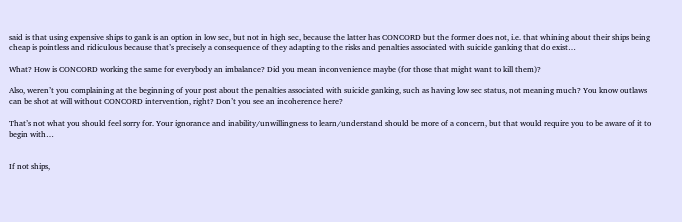said is that using expensive ships to gank is an option in low sec, but not in high sec, because the latter has CONCORD but the former does not, i.e. that whining about their ships being cheap is pointless and ridiculous because that’s precisely a consequence of they adapting to the risks and penalties associated with suicide ganking that do exist…

What? How is CONCORD working the same for everybody an imbalance? Did you mean inconvenience maybe (for those that might want to kill them)?

Also, weren’t you complaining at the beginning of your post about the penalties associated with suicide ganking, such as having low sec status, not meaning much? You know outlaws can be shot at will without CONCORD intervention, right? Don’t you see an incoherence here?

That’s not what you should feel sorry for. Your ignorance and inability/unwillingness to learn/understand should be more of a concern, but that would require you to be aware of it to begin with…


If not ships,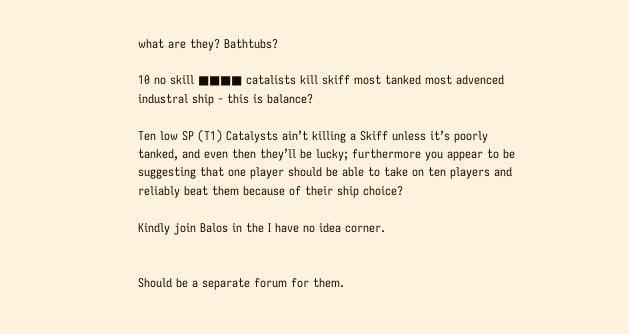what are they? Bathtubs?

10 no skill ■■■■ catalists kill skiff most tanked most advenced industral ship - this is balance?

Ten low SP (T1) Catalysts ain’t killing a Skiff unless it’s poorly tanked, and even then they’ll be lucky; furthermore you appear to be suggesting that one player should be able to take on ten players and reliably beat them because of their ship choice?

Kindly join Balos in the I have no idea corner.


Should be a separate forum for them.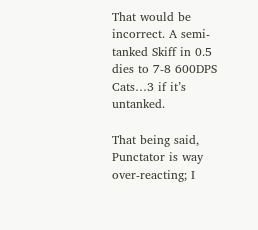That would be incorrect. A semi-tanked Skiff in 0.5 dies to 7-8 600DPS Cats…3 if it’s untanked.

That being said, Punctator is way over-reacting; I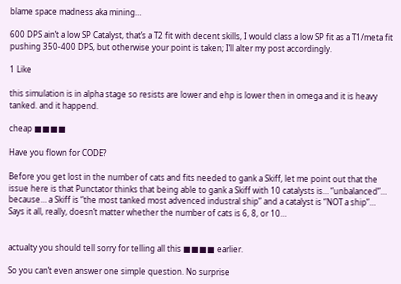blame space madness aka mining…

600 DPS ain’t a low SP Catalyst, that’s a T2 fit with decent skills, I would class a low SP fit as a T1/meta fit pushing 350-400 DPS, but otherwise your point is taken; I’ll alter my post accordingly.

1 Like

this simulation is in alpha stage so resists are lower and ehp is lower then in omega and it is heavy tanked. and it happend.

cheap ■■■■

Have you flown for CODE?

Before you get lost in the number of cats and fits needed to gank a Skiff, let me point out that the issue here is that Punctator thinks that being able to gank a Skiff with 10 catalysts is… “unbalanced”… because… a Skiff is “the most tanked most advenced industral ship” and a catalyst is “NOT a ship”… Says it all, really, doesn’t matter whether the number of cats is 6, 8, or 10…


actualty you should tell sorry for telling all this ■■■■ earlier.

So you can’t even answer one simple question. No surprise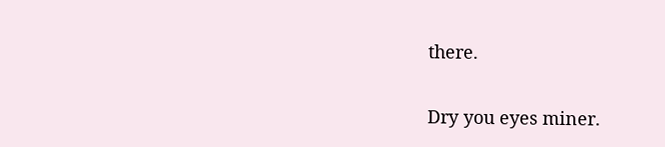there.

Dry you eyes miner.